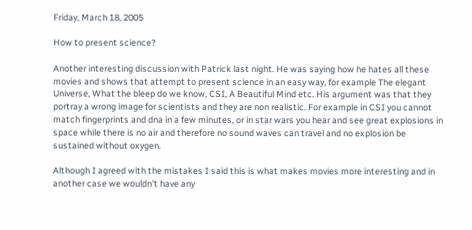Friday, March 18, 2005

How to present science?

Another interesting discussion with Patrick last night. He was saying how he hates all these movies and shows that attempt to present science in an easy way, for example The elegant Universe, What the bleep do we know, CSI, A Beautiful Mind etc. His argument was that they portray a wrong image for scientists and they are non realistic. For example in CSI you cannot match fingerprints and dna in a few minutes, or in star wars you hear and see great explosions in space while there is no air and therefore no sound waves can travel and no explosion be sustained without oxygen.

Although I agreed with the mistakes I said this is what makes movies more interesting and in another case we wouldn't have any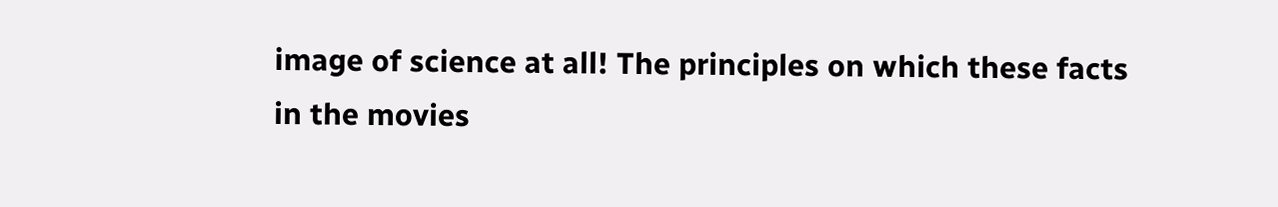image of science at all! The principles on which these facts in the movies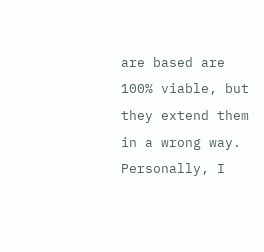are based are 100% viable, but they extend them in a wrong way. Personally, I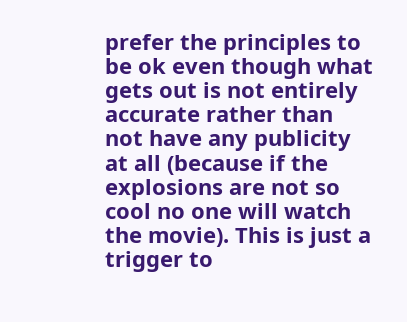prefer the principles to be ok even though what gets out is not entirely accurate rather than not have any publicity at all (because if the explosions are not so cool no one will watch the movie). This is just a trigger to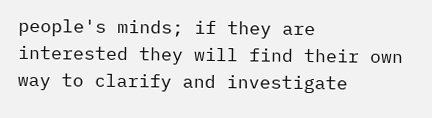people's minds; if they are interested they will find their own way to clarify and investigate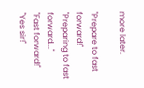more later.

"Prepare to fast forward!"
"Preparing to fast forward..."
"Fast forward!"
"Yes sir!"